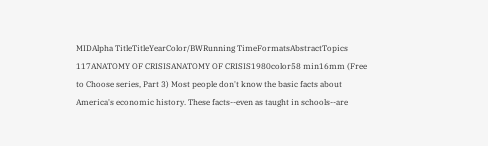MIDAlpha TitleTitleYearColor/BWRunning TimeFormatsAbstractTopics
117ANATOMY OF CRISISANATOMY OF CRISIS1980color58 min16mm (Free to Choose series, Part 3) Most people don't know the basic facts about America's economic history. These facts--even as taught in schools--are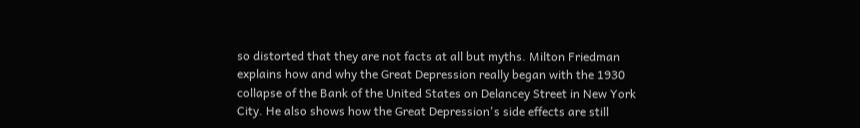so distorted that they are not facts at all but myths. Milton Friedman explains how and why the Great Depression really began with the 1930 collapse of the Bank of the United States on Delancey Street in New York City. He also shows how the Great Depression's side effects are still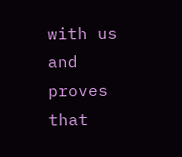with us and proves that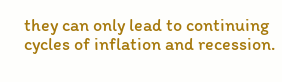they can only lead to continuing cycles of inflation and recession.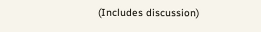(Includes discussion)